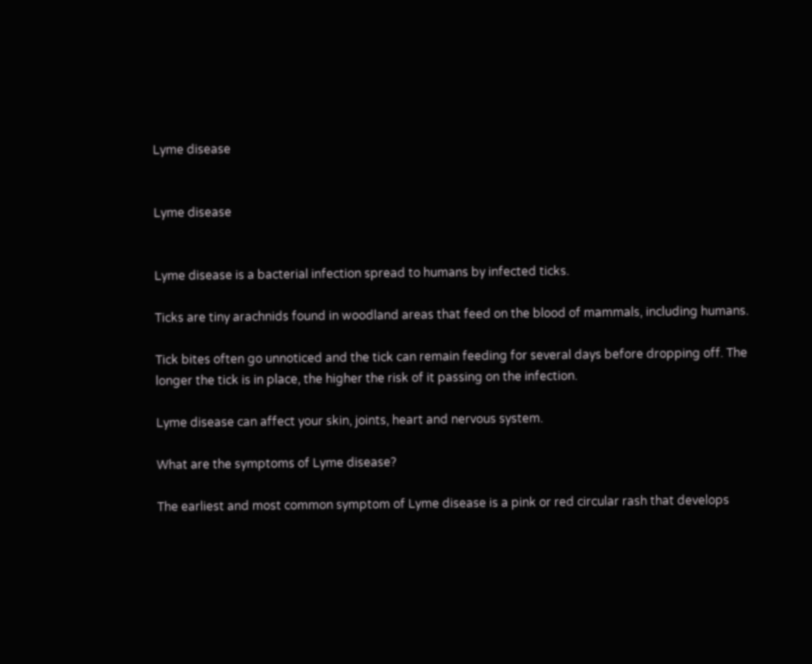Lyme disease


Lyme disease


Lyme disease is a bacterial infection spread to humans by infected ticks.

Ticks are tiny arachnids found in woodland areas that feed on the blood of mammals, including humans.

Tick bites often go unnoticed and the tick can remain feeding for several days before dropping off. The longer the tick is in place, the higher the risk of it passing on the infection.

Lyme disease can affect your skin, joints, heart and nervous system.

What are the symptoms of Lyme disease?

The earliest and most common symptom of Lyme disease is a pink or red circular rash that develops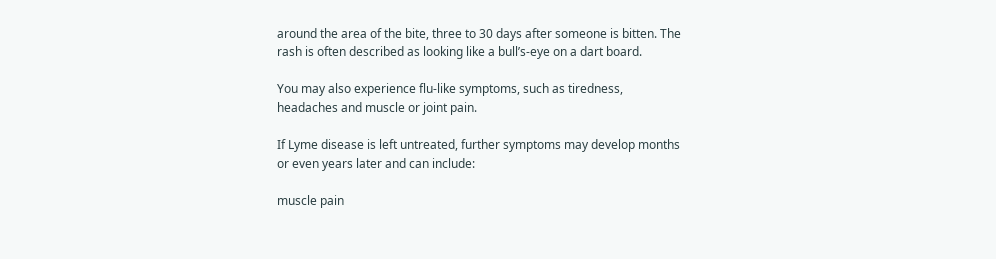around the area of the bite, three to 30 days after someone is bitten. The rash is often described as looking like a bull’s-eye on a dart board.

You may also experience flu-like symptoms, such as tiredness, headaches and muscle or joint pain.

If Lyme disease is left untreated, further symptoms may develop months or even years later and can include:

muscle pain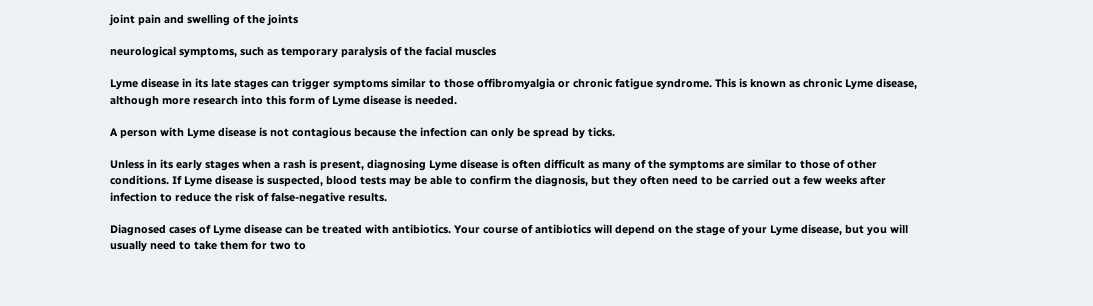joint pain and swelling of the joints

neurological symptoms, such as temporary paralysis of the facial muscles

Lyme disease in its late stages can trigger symptoms similar to those offibromyalgia or chronic fatigue syndrome. This is known as chronic Lyme disease, although more research into this form of Lyme disease is needed.

A person with Lyme disease is not contagious because the infection can only be spread by ticks.

Unless in its early stages when a rash is present, diagnosing Lyme disease is often difficult as many of the symptoms are similar to those of other conditions. If Lyme disease is suspected, blood tests may be able to confirm the diagnosis, but they often need to be carried out a few weeks after infection to reduce the risk of false-negative results.

Diagnosed cases of Lyme disease can be treated with antibiotics. Your course of antibiotics will depend on the stage of your Lyme disease, but you will usually need to take them for two to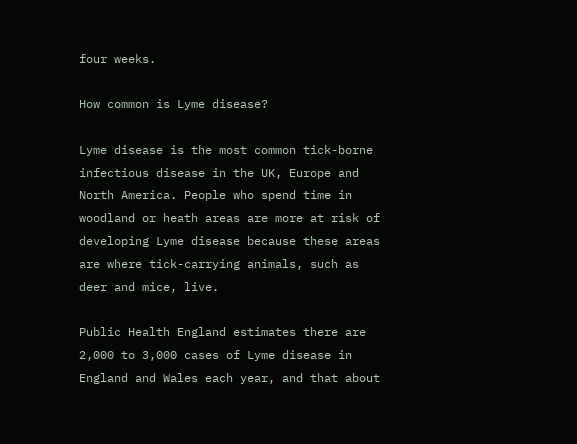four weeks.

How common is Lyme disease?

Lyme disease is the most common tick-borne infectious disease in the UK, Europe and North America. People who spend time in woodland or heath areas are more at risk of developing Lyme disease because these areas are where tick-carrying animals, such as deer and mice, live.

Public Health England estimates there are 2,000 to 3,000 cases of Lyme disease in England and Wales each year, and that about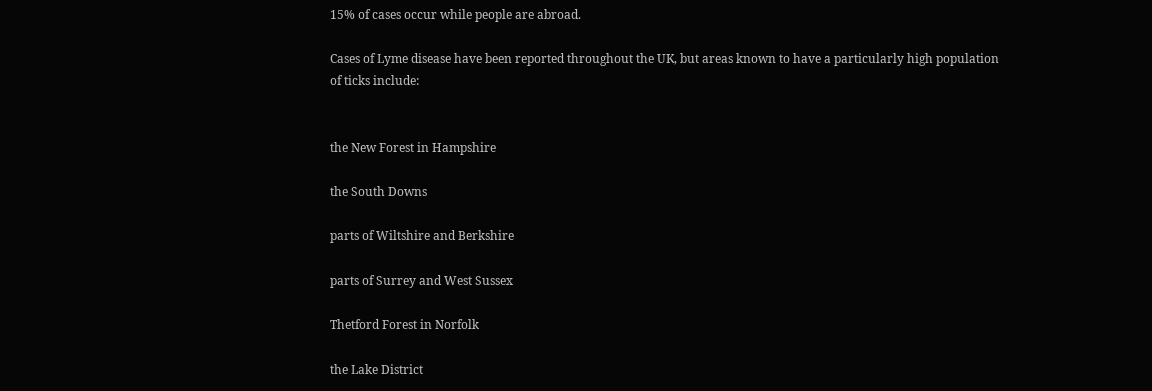15% of cases occur while people are abroad.

Cases of Lyme disease have been reported throughout the UK, but areas known to have a particularly high population of ticks include:


the New Forest in Hampshire

the South Downs

parts of Wiltshire and Berkshire

parts of Surrey and West Sussex

Thetford Forest in Norfolk

the Lake District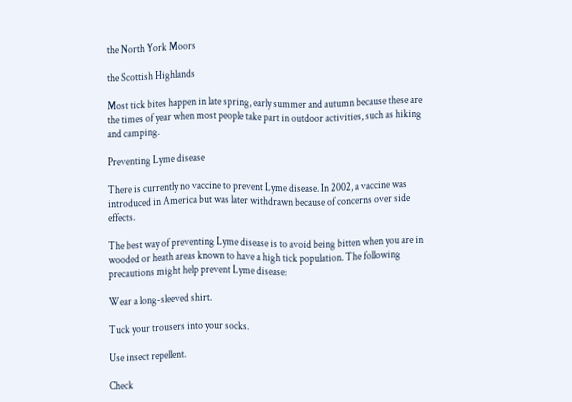the North York Moors

the Scottish Highlands

Most tick bites happen in late spring, early summer and autumn because these are the times of year when most people take part in outdoor activities, such as hiking and camping.

Preventing Lyme disease

There is currently no vaccine to prevent Lyme disease. In 2002, a vaccine was introduced in America but was later withdrawn because of concerns over side effects.

The best way of preventing Lyme disease is to avoid being bitten when you are in wooded or heath areas known to have a high tick population. The following precautions might help prevent Lyme disease:

Wear a long-sleeved shirt.

Tuck your trousers into your socks.

Use insect repellent.

Check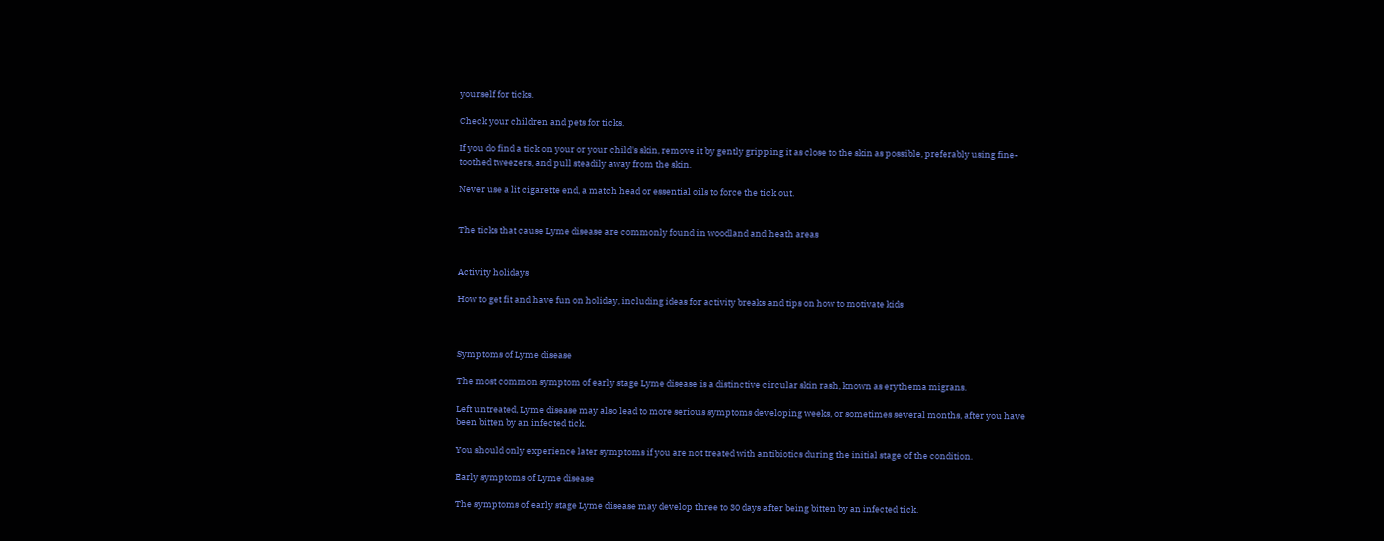yourself for ticks.

Check your children and pets for ticks.

If you do find a tick on your or your child's skin, remove it by gently gripping it as close to the skin as possible, preferably using fine-toothed tweezers, and pull steadily away from the skin.

Never use a lit cigarette end, a match head or essential oils to force the tick out.


The ticks that cause Lyme disease are commonly found in woodland and heath areas


Activity holidays

How to get fit and have fun on holiday, including ideas for activity breaks and tips on how to motivate kids



Symptoms of Lyme disease

The most common symptom of early stage Lyme disease is a distinctive circular skin rash, known as erythema migrans.

Left untreated, Lyme disease may also lead to more serious symptoms developing weeks, or sometimes several months, after you have been bitten by an infected tick.

You should only experience later symptoms if you are not treated with antibiotics during the initial stage of the condition.

Early symptoms of Lyme disease

The symptoms of early stage Lyme disease may develop three to 30 days after being bitten by an infected tick.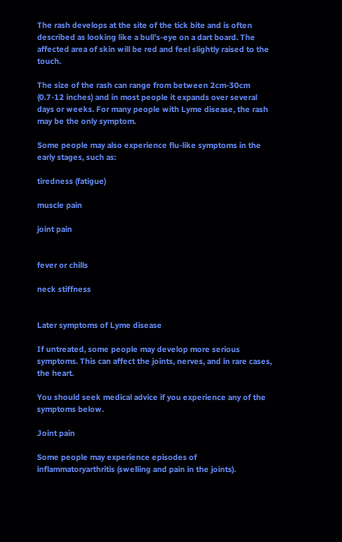The rash develops at the site of the tick bite and is often described as looking like a bull’s-eye on a dart board. The affected area of skin will be red and feel slightly raised to the touch.

The size of the rash can range from between 2cm-30cm (0.7-12 inches) and in most people it expands over several days or weeks. For many people with Lyme disease, the rash may be the only symptom.

Some people may also experience flu-like symptoms in the early stages, such as:

tiredness (fatigue)

muscle pain

joint pain


fever or chills

neck stiffness


Later symptoms of Lyme disease

If untreated, some people may develop more serious symptoms. This can affect the joints, nerves, and in rare cases, the heart.

You should seek medical advice if you experience any of the symptoms below.

Joint pain

Some people may experience episodes of inflammatoryarthritis (swelling and pain in the joints).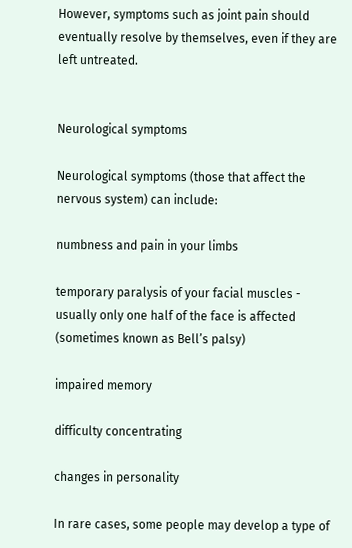However, symptoms such as joint pain should eventually resolve by themselves, even if they are left untreated.


Neurological symptoms

Neurological symptoms (those that affect the nervous system) can include:

numbness and pain in your limbs

temporary paralysis of your facial muscles - usually only one half of the face is affected (sometimes known as Bell’s palsy)

impaired memory

difficulty concentrating

changes in personality

In rare cases, some people may develop a type of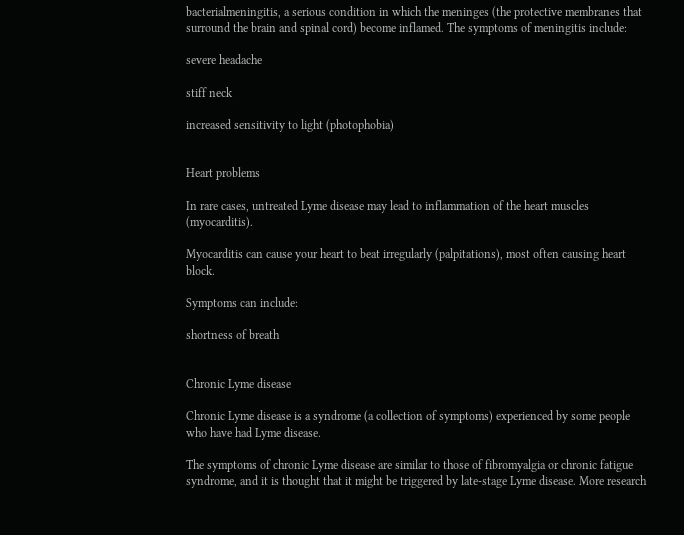bacterialmeningitis, a serious condition in which the meninges (the protective membranes that surround the brain and spinal cord) become inflamed. The symptoms of meningitis include:

severe headache

stiff neck

increased sensitivity to light (photophobia)


Heart problems

In rare cases, untreated Lyme disease may lead to inflammation of the heart muscles (myocarditis).

Myocarditis can cause your heart to beat irregularly (palpitations), most often causing heart block.

Symptoms can include:

shortness of breath


Chronic Lyme disease

Chronic Lyme disease is a syndrome (a collection of symptoms) experienced by some people who have had Lyme disease.

The symptoms of chronic Lyme disease are similar to those of fibromyalgia or chronic fatigue syndrome, and it is thought that it might be triggered by late-stage Lyme disease. More research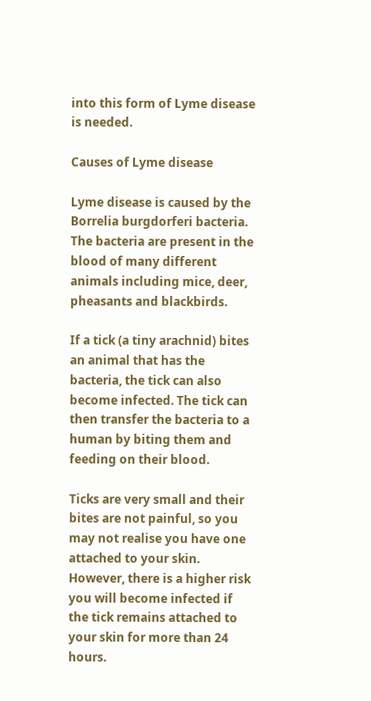into this form of Lyme disease is needed.

Causes of Lyme disease

Lyme disease is caused by the Borrelia burgdorferi bacteria. The bacteria are present in the blood of many different animals including mice, deer, pheasants and blackbirds.

If a tick (a tiny arachnid) bites an animal that has the bacteria, the tick can also become infected. The tick can then transfer the bacteria to a human by biting them and feeding on their blood.

Ticks are very small and their bites are not painful, so you may not realise you have one attached to your skin. However, there is a higher risk you will become infected if the tick remains attached to your skin for more than 24 hours.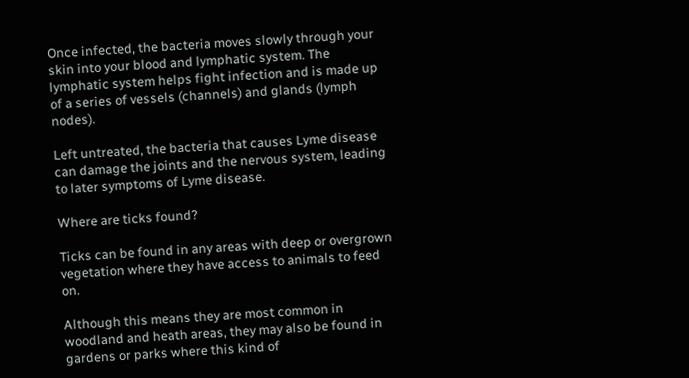Once infected, the bacteria moves slowly through your skin into your blood and lymphatic system. The lymphatic system helps fight infection and is made up of a series of vessels (channels) and glands (lymph nodes).

Left untreated, the bacteria that causes Lyme disease can damage the joints and the nervous system, leading to later symptoms of Lyme disease.

Where are ticks found?

Ticks can be found in any areas with deep or overgrown vegetation where they have access to animals to feed on.

Although this means they are most common in woodland and heath areas, they may also be found in gardens or parks where this kind of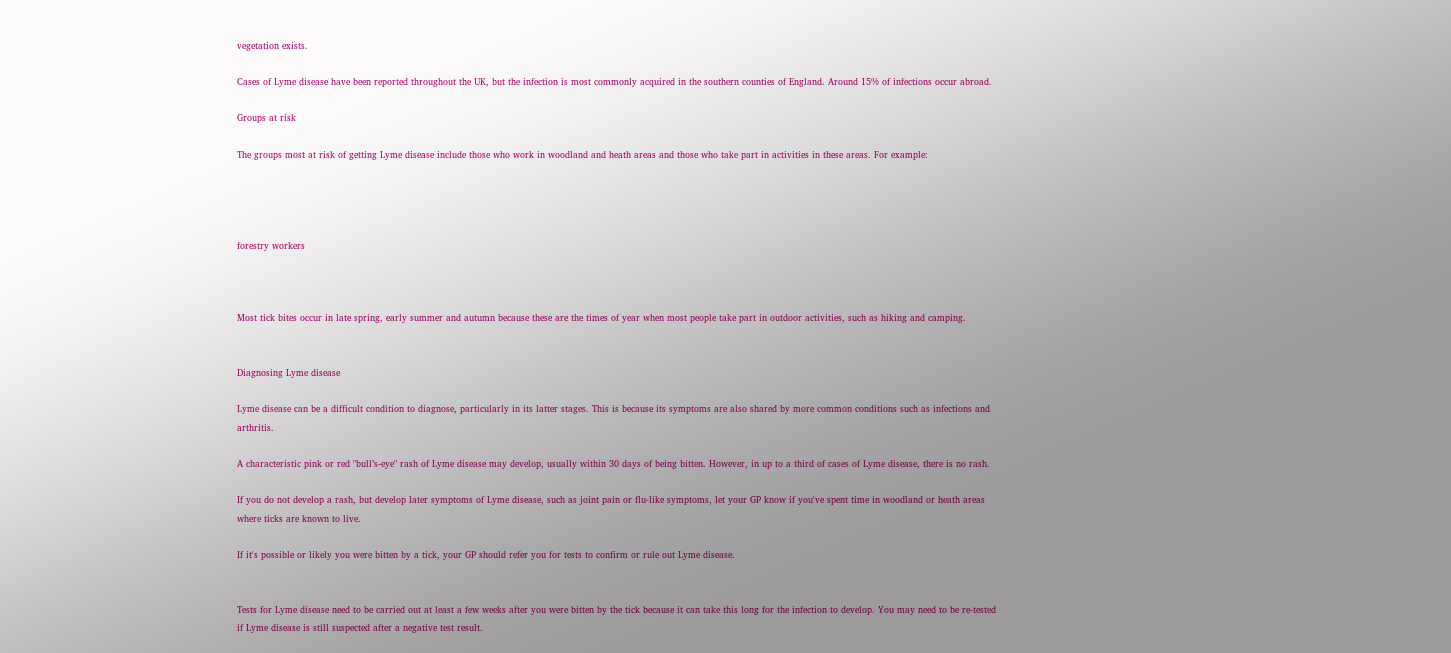vegetation exists.

Cases of Lyme disease have been reported throughout the UK, but the infection is most commonly acquired in the southern counties of England. Around 15% of infections occur abroad.

Groups at risk

The groups most at risk of getting Lyme disease include those who work in woodland and heath areas and those who take part in activities in these areas. For example:




forestry workers



Most tick bites occur in late spring, early summer and autumn because these are the times of year when most people take part in outdoor activities, such as hiking and camping.


Diagnosing Lyme disease

Lyme disease can be a difficult condition to diagnose, particularly in its latter stages. This is because its symptoms are also shared by more common conditions such as infections and arthritis.

A characteristic pink or red "bull’s-eye" rash of Lyme disease may develop, usually within 30 days of being bitten. However, in up to a third of cases of Lyme disease, there is no rash.

If you do not develop a rash, but develop later symptoms of Lyme disease, such as joint pain or flu-like symptoms, let your GP know if you've spent time in woodland or heath areas where ticks are known to live.

If it's possible or likely you were bitten by a tick, your GP should refer you for tests to confirm or rule out Lyme disease.


Tests for Lyme disease need to be carried out at least a few weeks after you were bitten by the tick because it can take this long for the infection to develop. You may need to be re-tested if Lyme disease is still suspected after a negative test result.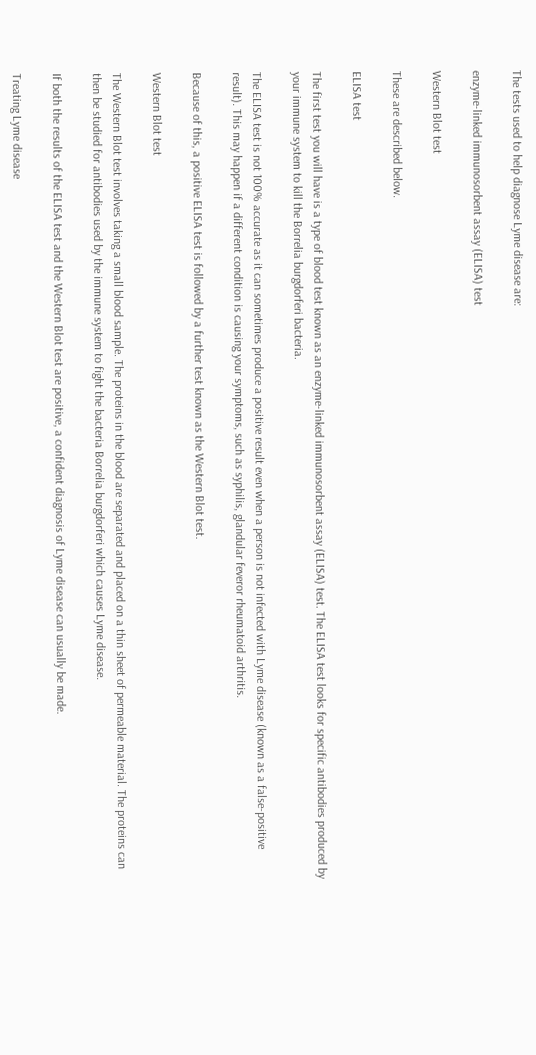The tests used to help diagnose Lyme disease are:

enzyme-linked immunosorbent assay (ELISA) test

Western Blot test

These are described below.

ELISA test

The first test you will have is a type of blood test known as an enzyme-linked immunosorbent assay (ELISA) test. The ELISA test looks for specific antibodies produced by your immune system to kill the Borrelia burgdorferi bacteria.

The ELISA test is not 100% accurate as it can sometimes produce a positive result even when a person is not infected with Lyme disease (known as a false-positive result). This may happen if a different condition is causing your symptoms, such as syphilis, glandular feveror rheumatoid arthritis.

Because of this, a positive ELISA test is followed by a further test known as the Western Blot test.

Western Blot test

The Western Blot test involves taking a small blood sample. The proteins in the blood are separated and placed on a thin sheet of permeable material. The proteins can then be studied for antibodies used by the immune system to fight the bacteria Borrelia burgdorferi which causes Lyme disease.

If both the results of the ELISA test and the Western Blot test are positive, a confident diagnosis of Lyme disease can usually be made.

Treating Lyme disease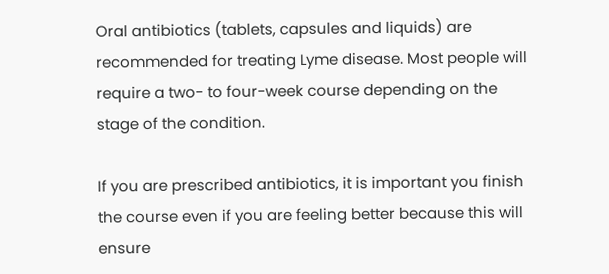Oral antibiotics (tablets, capsules and liquids) are recommended for treating Lyme disease. Most people will require a two- to four-week course depending on the stage of the condition.

If you are prescribed antibiotics, it is important you finish the course even if you are feeling better because this will ensure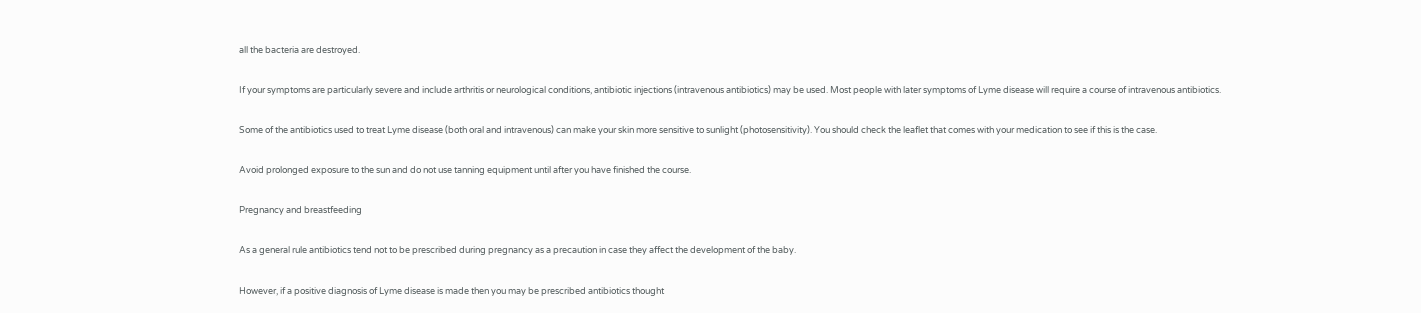all the bacteria are destroyed.

If your symptoms are particularly severe and include arthritis or neurological conditions, antibiotic injections (intravenous antibiotics) may be used. Most people with later symptoms of Lyme disease will require a course of intravenous antibiotics.

Some of the antibiotics used to treat Lyme disease (both oral and intravenous) can make your skin more sensitive to sunlight (photosensitivity). You should check the leaflet that comes with your medication to see if this is the case.

Avoid prolonged exposure to the sun and do not use tanning equipment until after you have finished the course.

Pregnancy and breastfeeding

As a general rule antibiotics tend not to be prescribed during pregnancy as a precaution in case they affect the development of the baby.

However, if a positive diagnosis of Lyme disease is made then you may be prescribed antibiotics thought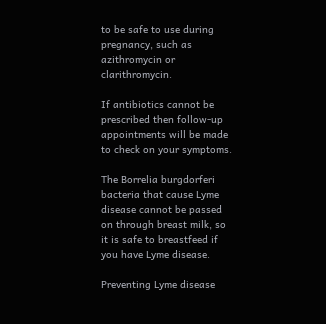to be safe to use during pregnancy, such as azithromycin or clarithromycin.

If antibiotics cannot be prescribed then follow-up appointments will be made to check on your symptoms.

The Borrelia burgdorferi bacteria that cause Lyme disease cannot be passed on through breast milk, so it is safe to breastfeed if you have Lyme disease.

Preventing Lyme disease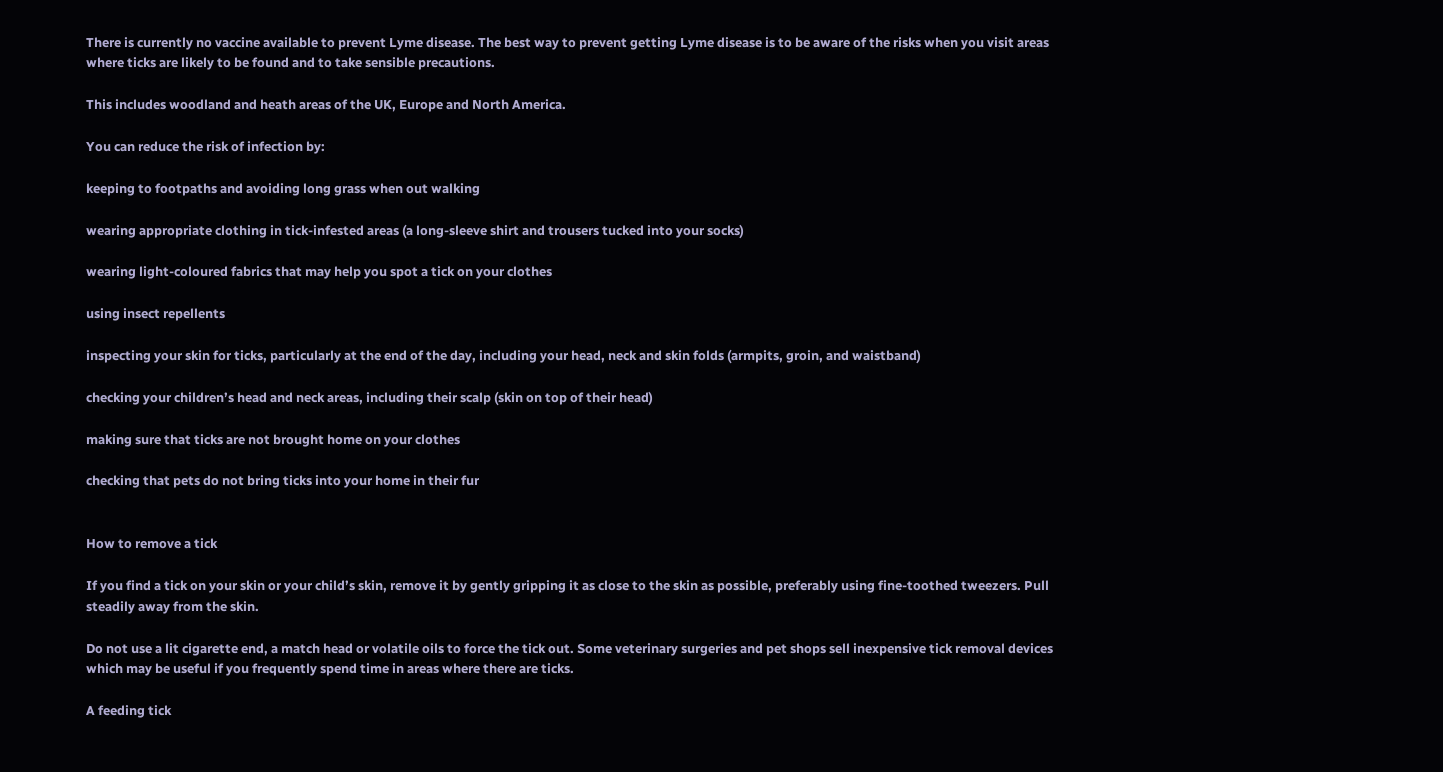There is currently no vaccine available to prevent Lyme disease. The best way to prevent getting Lyme disease is to be aware of the risks when you visit areas where ticks are likely to be found and to take sensible precautions.

This includes woodland and heath areas of the UK, Europe and North America.

You can reduce the risk of infection by:

keeping to footpaths and avoiding long grass when out walking

wearing appropriate clothing in tick-infested areas (a long-sleeve shirt and trousers tucked into your socks)

wearing light-coloured fabrics that may help you spot a tick on your clothes

using insect repellents

inspecting your skin for ticks, particularly at the end of the day, including your head, neck and skin folds (armpits, groin, and waistband)

checking your children’s head and neck areas, including their scalp (skin on top of their head)

making sure that ticks are not brought home on your clothes

checking that pets do not bring ticks into your home in their fur


How to remove a tick

If you find a tick on your skin or your child’s skin, remove it by gently gripping it as close to the skin as possible, preferably using fine-toothed tweezers. Pull steadily away from the skin.

Do not use a lit cigarette end, a match head or volatile oils to force the tick out. Some veterinary surgeries and pet shops sell inexpensive tick removal devices which may be useful if you frequently spend time in areas where there are ticks.

A feeding tick